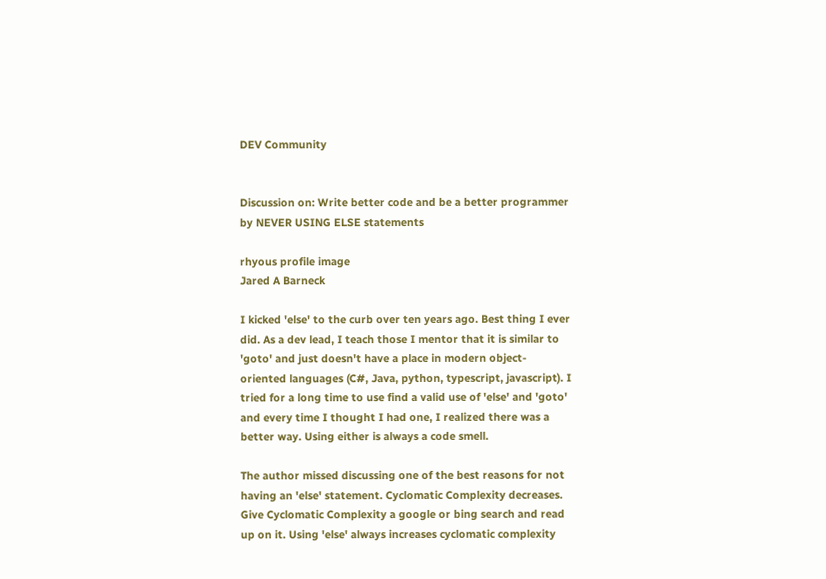DEV Community


Discussion on: Write better code and be a better programmer by NEVER USING ELSE statements

rhyous profile image
Jared A Barneck

I kicked 'else' to the curb over ten years ago. Best thing I ever did. As a dev lead, I teach those I mentor that it is similar to 'goto' and just doesn't have a place in modern object-oriented languages (C#, Java, python, typescript, javascript). I tried for a long time to use find a valid use of 'else' and 'goto' and every time I thought I had one, I realized there was a better way. Using either is always a code smell.

The author missed discussing one of the best reasons for not having an 'else' statement. Cyclomatic Complexity decreases. Give Cyclomatic Complexity a google or bing search and read up on it. Using 'else' always increases cyclomatic complexity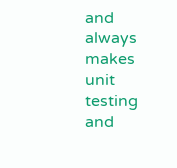and always makes unit testing and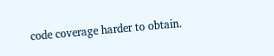code coverage harder to obtain.